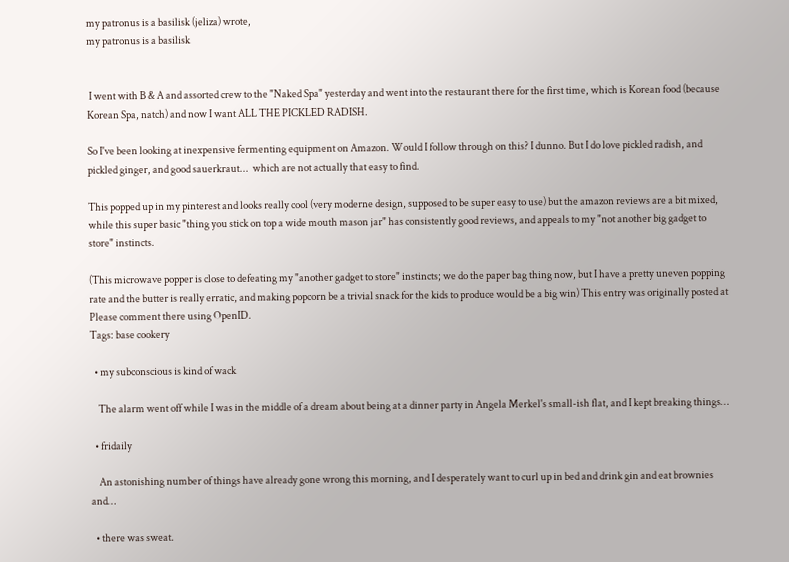my patronus is a basilisk (jeliza) wrote,
my patronus is a basilisk


 I went with B & A and assorted crew to the "Naked Spa" yesterday and went into the restaurant there for the first time, which is Korean food (because Korean Spa, natch) and now I want ALL THE PICKLED RADISH.

So I've been looking at inexpensive fermenting equipment on Amazon. Would I follow through on this? I dunno. But I do love pickled radish, and pickled ginger, and good sauerkraut...  which are not actually that easy to find.

This popped up in my pinterest and looks really cool (very moderne design, supposed to be super easy to use) but the amazon reviews are a bit mixed, while this super basic "thing you stick on top a wide mouth mason jar" has consistently good reviews, and appeals to my "not another big gadget to store" instincts.

(This microwave popper is close to defeating my "another gadget to store" instincts; we do the paper bag thing now, but I have a pretty uneven popping rate and the butter is really erratic, and making popcorn be a trivial snack for the kids to produce would be a big win) This entry was originally posted at Please comment there using OpenID.
Tags: base cookery

  • my subconscious is kind of wack

    The alarm went off while I was in the middle of a dream about being at a dinner party in Angela Merkel's small-ish flat, and I kept breaking things…

  • fridaily

    An astonishing number of things have already gone wrong this morning, and I desperately want to curl up in bed and drink gin and eat brownies and…

  • there was sweat.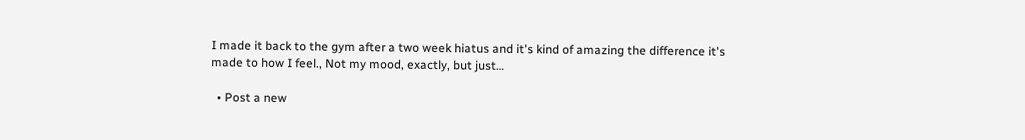I made it back to the gym after a two week hiatus and it's kind of amazing the difference it's made to how I feel., Not my mood, exactly, but just…

  • Post a new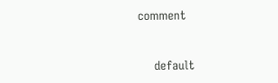comment


    default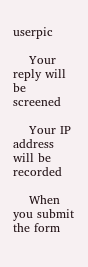userpic

    Your reply will be screened

    Your IP address will be recorded

    When you submit the form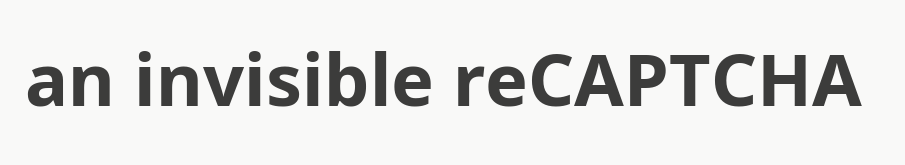an invisible reCAPTCHA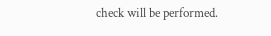check will be performed.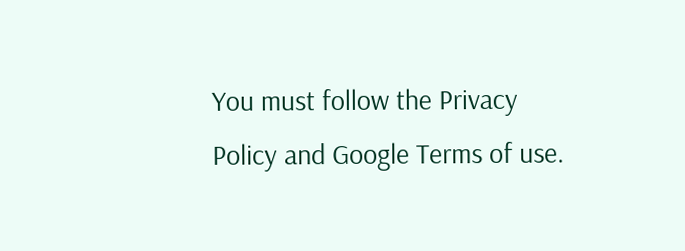You must follow the Privacy Policy and Google Terms of use.